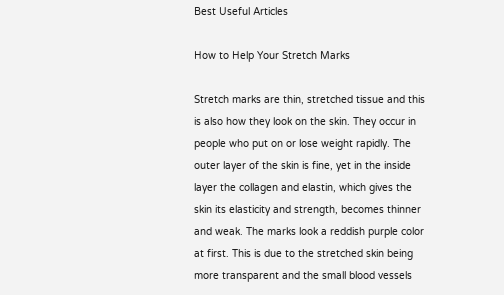Best Useful Articles

How to Help Your Stretch Marks

Stretch marks are thin, stretched tissue and this is also how they look on the skin. They occur in people who put on or lose weight rapidly. The outer layer of the skin is fine, yet in the inside layer the collagen and elastin, which gives the skin its elasticity and strength, becomes thinner and weak. The marks look a reddish purple color at first. This is due to the stretched skin being more transparent and the small blood vessels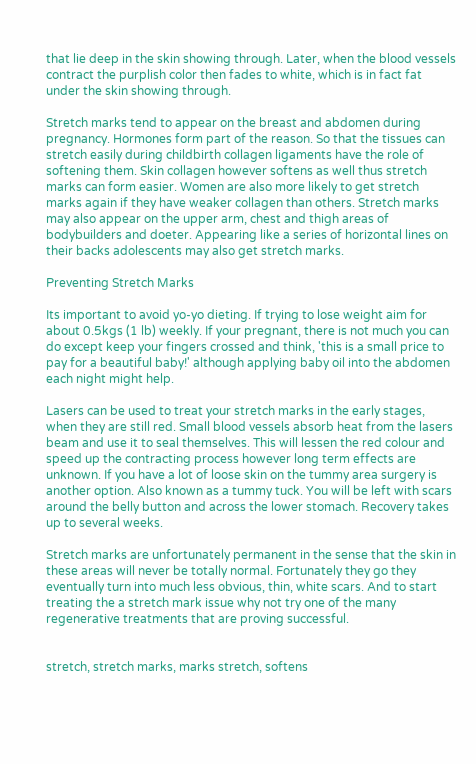that lie deep in the skin showing through. Later, when the blood vessels contract the purplish color then fades to white, which is in fact fat under the skin showing through.

Stretch marks tend to appear on the breast and abdomen during pregnancy. Hormones form part of the reason. So that the tissues can stretch easily during childbirth collagen ligaments have the role of softening them. Skin collagen however softens as well thus stretch marks can form easier. Women are also more likely to get stretch marks again if they have weaker collagen than others. Stretch marks may also appear on the upper arm, chest and thigh areas of bodybuilders and doeter. Appearing like a series of horizontal lines on their backs adolescents may also get stretch marks.

Preventing Stretch Marks

Its important to avoid yo-yo dieting. If trying to lose weight aim for about 0.5kgs (1 lb) weekly. If your pregnant, there is not much you can do except keep your fingers crossed and think, 'this is a small price to pay for a beautiful baby!' although applying baby oil into the abdomen each night might help.

Lasers can be used to treat your stretch marks in the early stages, when they are still red. Small blood vessels absorb heat from the lasers beam and use it to seal themselves. This will lessen the red colour and speed up the contracting process however long term effects are unknown. If you have a lot of loose skin on the tummy area surgery is another option. Also known as a tummy tuck. You will be left with scars around the belly button and across the lower stomach. Recovery takes up to several weeks.

Stretch marks are unfortunately permanent in the sense that the skin in these areas will never be totally normal. Fortunately they go they eventually turn into much less obvious, thin, white scars. And to start treating the a stretch mark issue why not try one of the many regenerative treatments that are proving successful.


stretch, stretch marks, marks stretch, softens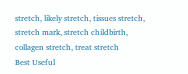stretch, likely stretch, tissues stretch, stretch mark, stretch childbirth, collagen stretch, treat stretch
Best Useful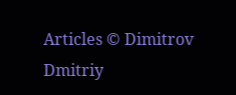Articles © Dimitrov Dmitriy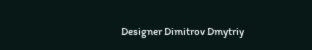Designer Dimitrov Dmytriy